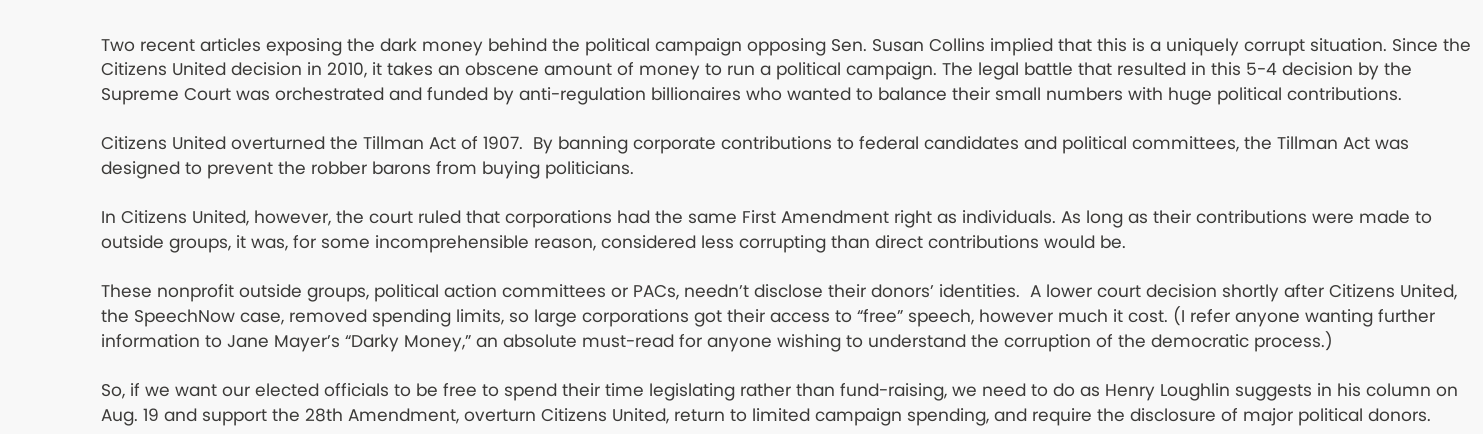Two recent articles exposing the dark money behind the political campaign opposing Sen. Susan Collins implied that this is a uniquely corrupt situation. Since the Citizens United decision in 2010, it takes an obscene amount of money to run a political campaign. The legal battle that resulted in this 5-4 decision by the Supreme Court was orchestrated and funded by anti-regulation billionaires who wanted to balance their small numbers with huge political contributions.

Citizens United overturned the Tillman Act of 1907.  By banning corporate contributions to federal candidates and political committees, the Tillman Act was designed to prevent the robber barons from buying politicians.

In Citizens United, however, the court ruled that corporations had the same First Amendment right as individuals. As long as their contributions were made to outside groups, it was, for some incomprehensible reason, considered less corrupting than direct contributions would be.

These nonprofit outside groups, political action committees or PACs, needn’t disclose their donors’ identities.  A lower court decision shortly after Citizens United, the SpeechNow case, removed spending limits, so large corporations got their access to “free” speech, however much it cost. (I refer anyone wanting further information to Jane Mayer’s “Darky Money,” an absolute must-read for anyone wishing to understand the corruption of the democratic process.)

So, if we want our elected officials to be free to spend their time legislating rather than fund-raising, we need to do as Henry Loughlin suggests in his column on Aug. 19 and support the 28th Amendment, overturn Citizens United, return to limited campaign spending, and require the disclosure of major political donors.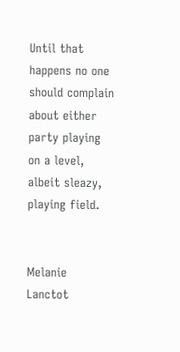Until that happens no one should complain about either party playing on a level, albeit sleazy, playing field.


Melanie Lanctot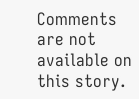Comments are not available on this story.